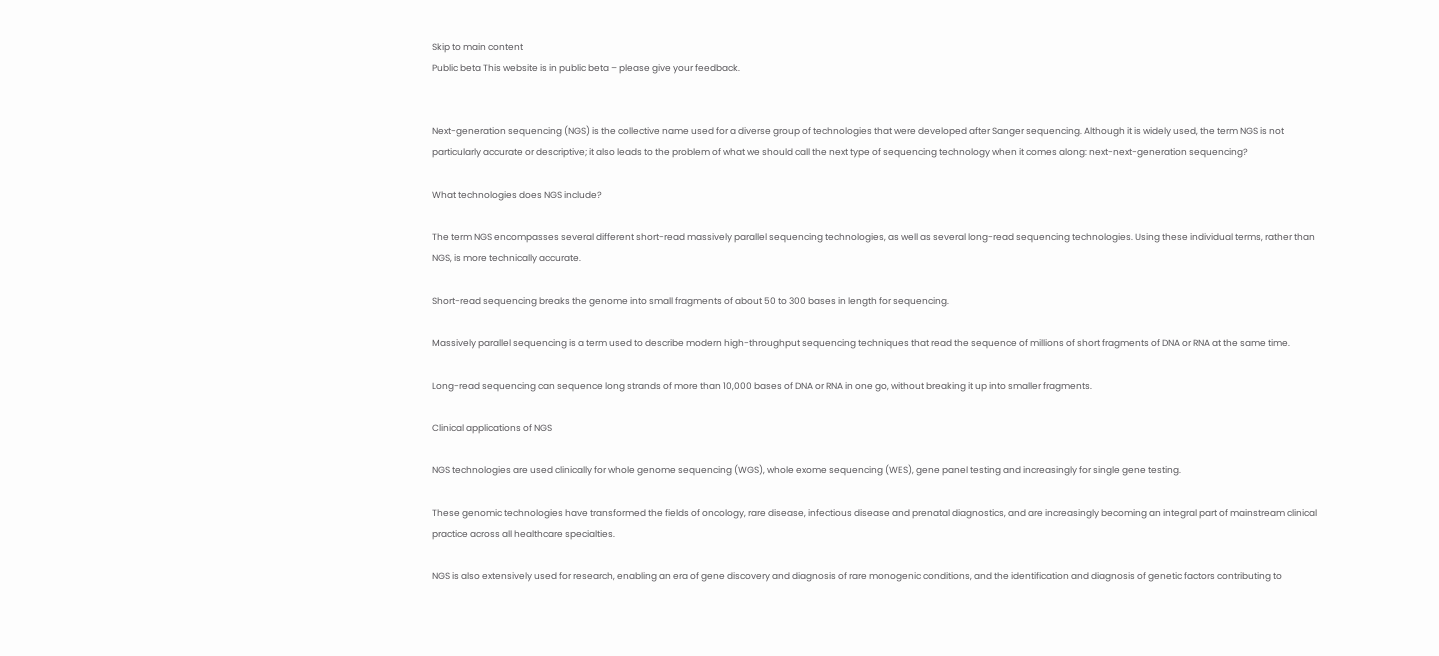Skip to main content
Public beta This website is in public beta – please give your feedback.


Next-generation sequencing (NGS) is the collective name used for a diverse group of technologies that were developed after Sanger sequencing. Although it is widely used, the term NGS is not particularly accurate or descriptive; it also leads to the problem of what we should call the next type of sequencing technology when it comes along: next-next-generation sequencing?

What technologies does NGS include?

The term NGS encompasses several different short-read massively parallel sequencing technologies, as well as several long-read sequencing technologies. Using these individual terms, rather than NGS, is more technically accurate.

Short-read sequencing breaks the genome into small fragments of about 50 to 300 bases in length for sequencing.

Massively parallel sequencing is a term used to describe modern high-throughput sequencing techniques that read the sequence of millions of short fragments of DNA or RNA at the same time.

Long-read sequencing can sequence long strands of more than 10,000 bases of DNA or RNA in one go, without breaking it up into smaller fragments.

Clinical applications of NGS

NGS technologies are used clinically for whole genome sequencing (WGS), whole exome sequencing (WES), gene panel testing and increasingly for single gene testing.

These genomic technologies have transformed the fields of oncology, rare disease, infectious disease and prenatal diagnostics, and are increasingly becoming an integral part of mainstream clinical practice across all healthcare specialties.

NGS is also extensively used for research, enabling an era of gene discovery and diagnosis of rare monogenic conditions, and the identification and diagnosis of genetic factors contributing to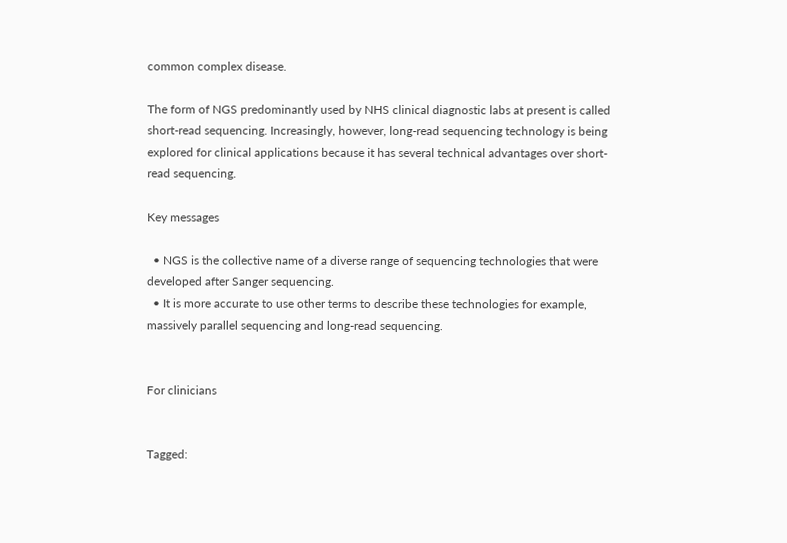common complex disease.

The form of NGS predominantly used by NHS clinical diagnostic labs at present is called short-read sequencing. Increasingly, however, long-read sequencing technology is being explored for clinical applications because it has several technical advantages over short-read sequencing.

Key messages

  • NGS is the collective name of a diverse range of sequencing technologies that were developed after Sanger sequencing.
  • It is more accurate to use other terms to describe these technologies for example, massively parallel sequencing and long-read sequencing.


For clinicians


Tagged: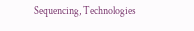Sequencing, Technologies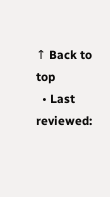↑ Back to top
  • Last reviewed: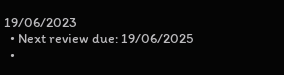19/06/2023
  • Next review due: 19/06/2025
  •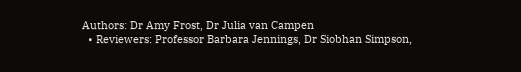Authors: Dr Amy Frost, Dr Julia van Campen
  • Reviewers: Professor Barbara Jennings, Dr Siobhan Simpson,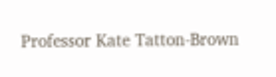Professor Kate Tatton-Brown